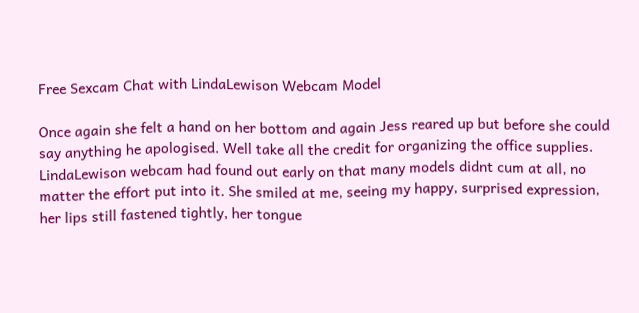Free Sexcam Chat with LindaLewison Webcam Model

Once again she felt a hand on her bottom and again Jess reared up but before she could say anything he apologised. Well take all the credit for organizing the office supplies. LindaLewison webcam had found out early on that many models didnt cum at all, no matter the effort put into it. She smiled at me, seeing my happy, surprised expression, her lips still fastened tightly, her tongue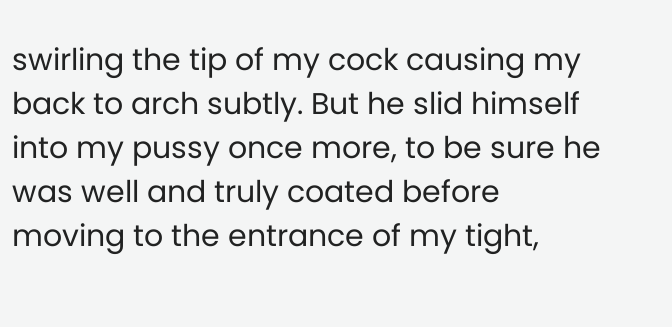swirling the tip of my cock causing my back to arch subtly. But he slid himself into my pussy once more, to be sure he was well and truly coated before moving to the entrance of my tight,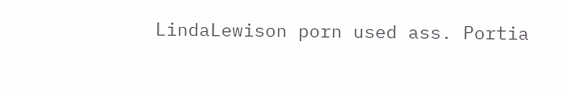LindaLewison porn used ass. Portia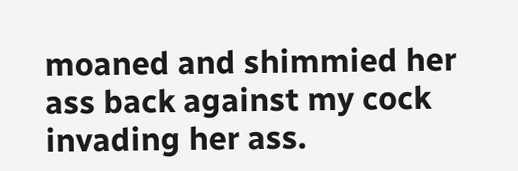moaned and shimmied her ass back against my cock invading her ass.